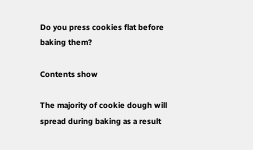Do you press cookies flat before baking them?

Contents show

The majority of cookie dough will spread during baking as a result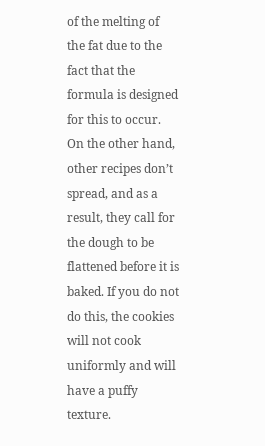of the melting of the fat due to the fact that the formula is designed for this to occur. On the other hand, other recipes don’t spread, and as a result, they call for the dough to be flattened before it is baked. If you do not do this, the cookies will not cook uniformly and will have a puffy texture.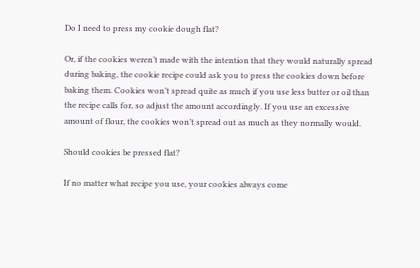Do I need to press my cookie dough flat?

Or, if the cookies weren’t made with the intention that they would naturally spread during baking, the cookie recipe could ask you to press the cookies down before baking them. Cookies won’t spread quite as much if you use less butter or oil than the recipe calls for, so adjust the amount accordingly. If you use an excessive amount of flour, the cookies won’t spread out as much as they normally would.

Should cookies be pressed flat?

If no matter what recipe you use, your cookies always come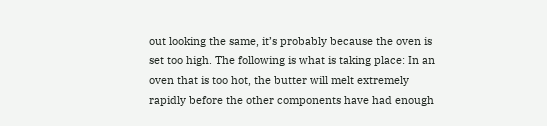out looking the same, it’s probably because the oven is set too high. The following is what is taking place: In an oven that is too hot, the butter will melt extremely rapidly before the other components have had enough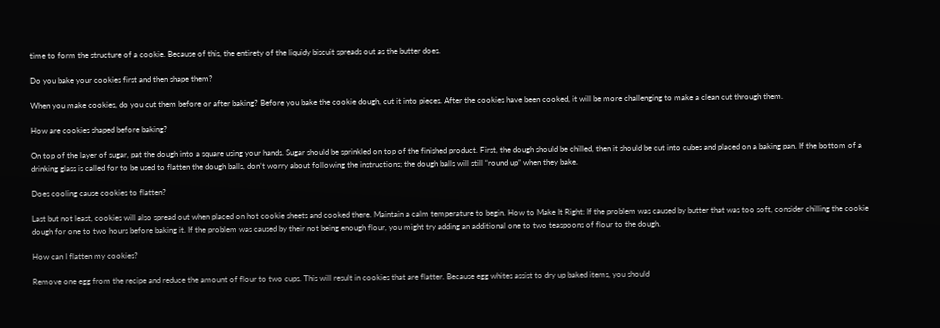time to form the structure of a cookie. Because of this, the entirety of the liquidy biscuit spreads out as the butter does.

Do you bake your cookies first and then shape them?

When you make cookies, do you cut them before or after baking? Before you bake the cookie dough, cut it into pieces. After the cookies have been cooked, it will be more challenging to make a clean cut through them.

How are cookies shaped before baking?

On top of the layer of sugar, pat the dough into a square using your hands. Sugar should be sprinkled on top of the finished product. First, the dough should be chilled, then it should be cut into cubes and placed on a baking pan. If the bottom of a drinking glass is called for to be used to flatten the dough balls, don’t worry about following the instructions; the dough balls will still “round up” when they bake.

Does cooling cause cookies to flatten?

Last but not least, cookies will also spread out when placed on hot cookie sheets and cooked there. Maintain a calm temperature to begin. How to Make It Right: If the problem was caused by butter that was too soft, consider chilling the cookie dough for one to two hours before baking it. If the problem was caused by their not being enough flour, you might try adding an additional one to two teaspoons of flour to the dough.

How can I flatten my cookies?

Remove one egg from the recipe and reduce the amount of flour to two cups. This will result in cookies that are flatter. Because egg whites assist to dry up baked items, you should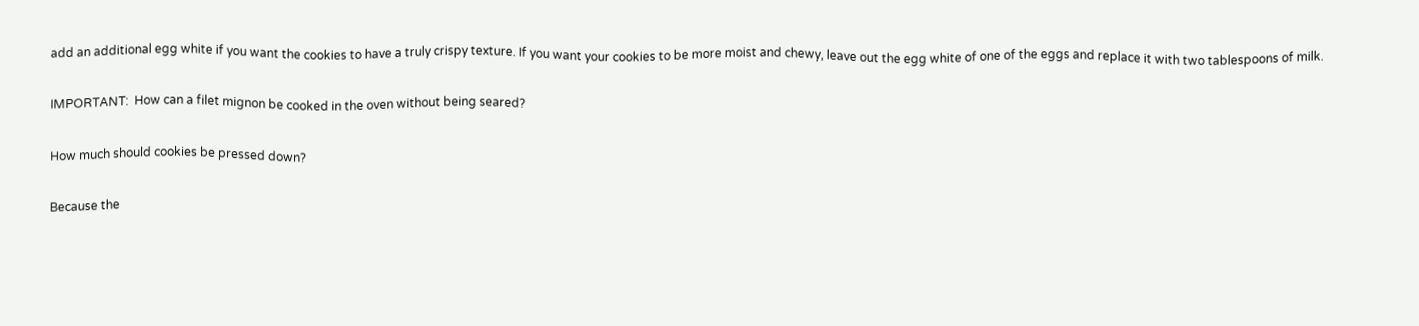add an additional egg white if you want the cookies to have a truly crispy texture. If you want your cookies to be more moist and chewy, leave out the egg white of one of the eggs and replace it with two tablespoons of milk.

IMPORTANT:  How can a filet mignon be cooked in the oven without being seared?

How much should cookies be pressed down?

Because the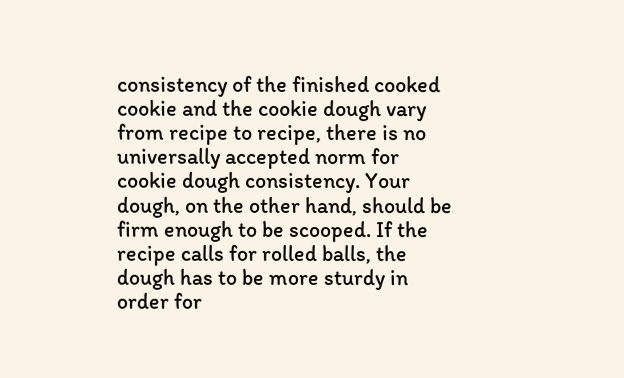consistency of the finished cooked cookie and the cookie dough vary from recipe to recipe, there is no universally accepted norm for cookie dough consistency. Your dough, on the other hand, should be firm enough to be scooped. If the recipe calls for rolled balls, the dough has to be more sturdy in order for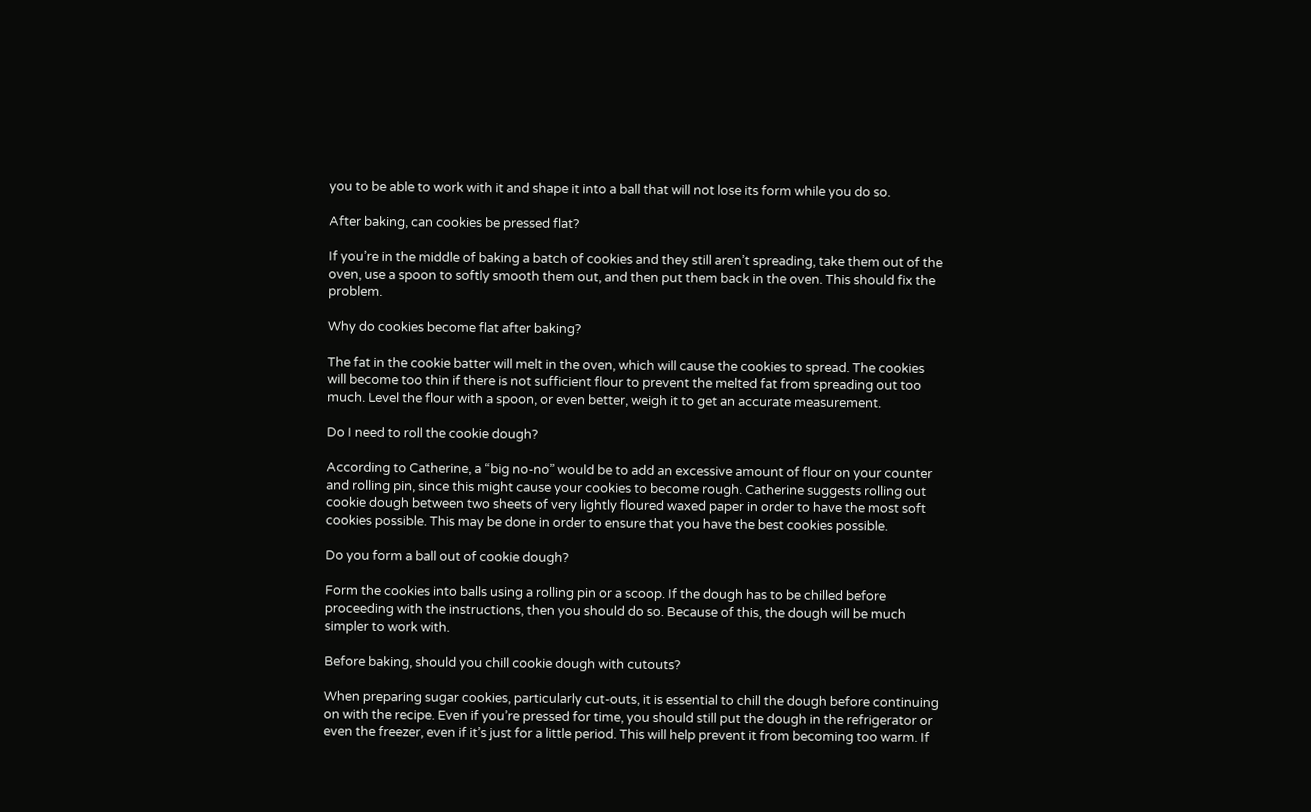you to be able to work with it and shape it into a ball that will not lose its form while you do so.

After baking, can cookies be pressed flat?

If you’re in the middle of baking a batch of cookies and they still aren’t spreading, take them out of the oven, use a spoon to softly smooth them out, and then put them back in the oven. This should fix the problem.

Why do cookies become flat after baking?

The fat in the cookie batter will melt in the oven, which will cause the cookies to spread. The cookies will become too thin if there is not sufficient flour to prevent the melted fat from spreading out too much. Level the flour with a spoon, or even better, weigh it to get an accurate measurement.

Do I need to roll the cookie dough?

According to Catherine, a “big no-no” would be to add an excessive amount of flour on your counter and rolling pin, since this might cause your cookies to become rough. Catherine suggests rolling out cookie dough between two sheets of very lightly floured waxed paper in order to have the most soft cookies possible. This may be done in order to ensure that you have the best cookies possible.

Do you form a ball out of cookie dough?

Form the cookies into balls using a rolling pin or a scoop. If the dough has to be chilled before proceeding with the instructions, then you should do so. Because of this, the dough will be much simpler to work with.

Before baking, should you chill cookie dough with cutouts?

When preparing sugar cookies, particularly cut-outs, it is essential to chill the dough before continuing on with the recipe. Even if you’re pressed for time, you should still put the dough in the refrigerator or even the freezer, even if it’s just for a little period. This will help prevent it from becoming too warm. If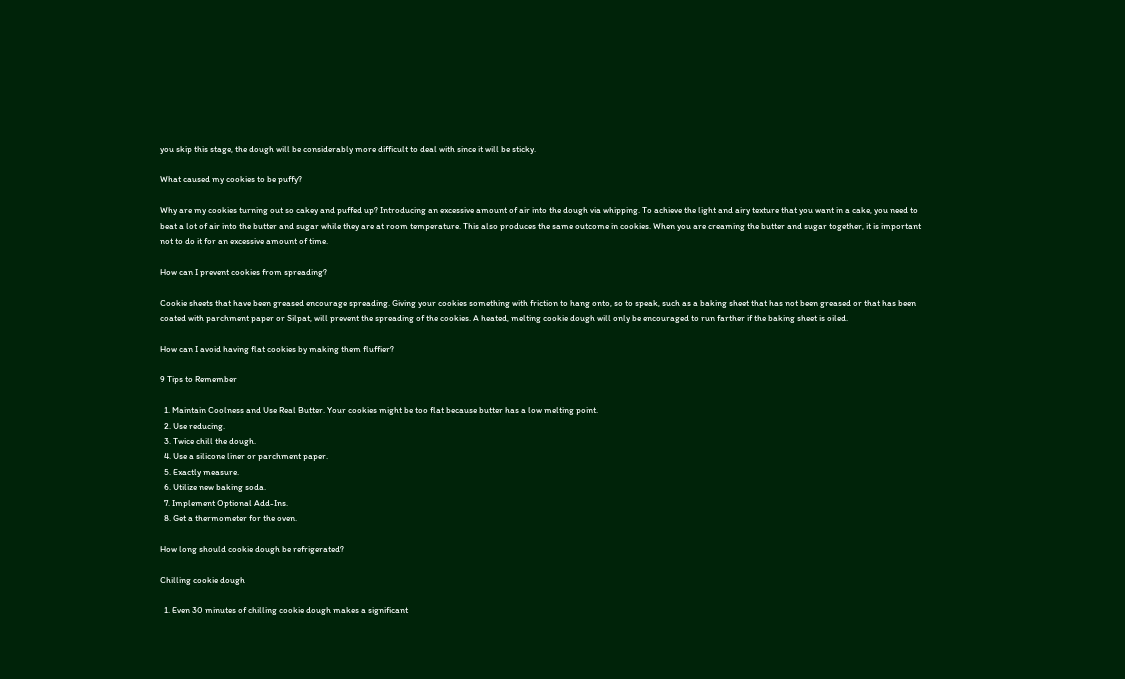you skip this stage, the dough will be considerably more difficult to deal with since it will be sticky.

What caused my cookies to be puffy?

Why are my cookies turning out so cakey and puffed up? Introducing an excessive amount of air into the dough via whipping. To achieve the light and airy texture that you want in a cake, you need to beat a lot of air into the butter and sugar while they are at room temperature. This also produces the same outcome in cookies. When you are creaming the butter and sugar together, it is important not to do it for an excessive amount of time.

How can I prevent cookies from spreading?

Cookie sheets that have been greased encourage spreading. Giving your cookies something with friction to hang onto, so to speak, such as a baking sheet that has not been greased or that has been coated with parchment paper or Silpat, will prevent the spreading of the cookies. A heated, melting cookie dough will only be encouraged to run farther if the baking sheet is oiled.

How can I avoid having flat cookies by making them fluffier?

9 Tips to Remember

  1. Maintain Coolness and Use Real Butter. Your cookies might be too flat because butter has a low melting point.
  2. Use reducing.
  3. Twice chill the dough.
  4. Use a silicone liner or parchment paper.
  5. Exactly measure.
  6. Utilize new baking soda.
  7. Implement Optional Add-Ins.
  8. Get a thermometer for the oven.

How long should cookie dough be refrigerated?

Chilling cookie dough

  1. Even 30 minutes of chilling cookie dough makes a significant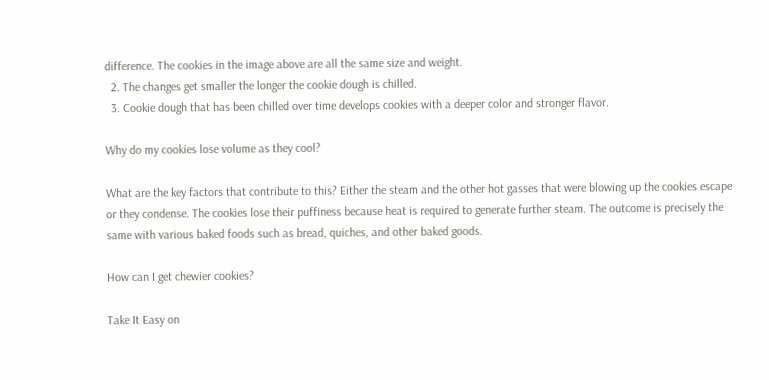difference. The cookies in the image above are all the same size and weight.
  2. The changes get smaller the longer the cookie dough is chilled.
  3. Cookie dough that has been chilled over time develops cookies with a deeper color and stronger flavor.

Why do my cookies lose volume as they cool?

What are the key factors that contribute to this? Either the steam and the other hot gasses that were blowing up the cookies escape or they condense. The cookies lose their puffiness because heat is required to generate further steam. The outcome is precisely the same with various baked foods such as bread, quiches, and other baked goods.

How can I get chewier cookies?

Take It Easy on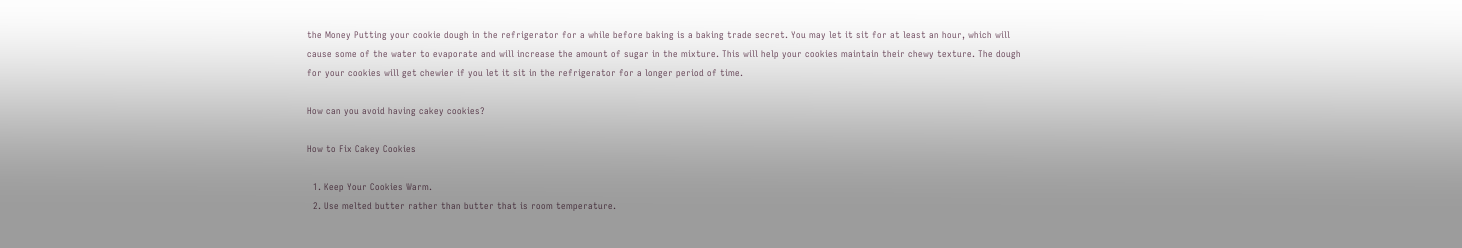the Money Putting your cookie dough in the refrigerator for a while before baking is a baking trade secret. You may let it sit for at least an hour, which will cause some of the water to evaporate and will increase the amount of sugar in the mixture. This will help your cookies maintain their chewy texture. The dough for your cookies will get chewier if you let it sit in the refrigerator for a longer period of time.

How can you avoid having cakey cookies?

How to Fix Cakey Cookies

  1. Keep Your Cookies Warm.
  2. Use melted butter rather than butter that is room temperature.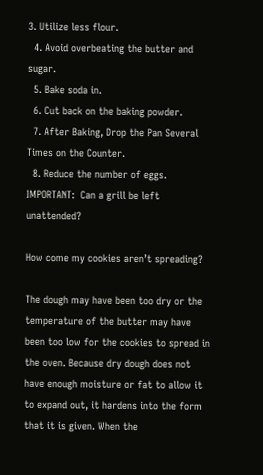3. Utilize less flour.
  4. Avoid overbeating the butter and sugar.
  5. Bake soda in.
  6. Cut back on the baking powder.
  7. After Baking, Drop the Pan Several Times on the Counter.
  8. Reduce the number of eggs.
IMPORTANT:  Can a grill be left unattended?

How come my cookies aren’t spreading?

The dough may have been too dry or the temperature of the butter may have been too low for the cookies to spread in the oven. Because dry dough does not have enough moisture or fat to allow it to expand out, it hardens into the form that it is given. When the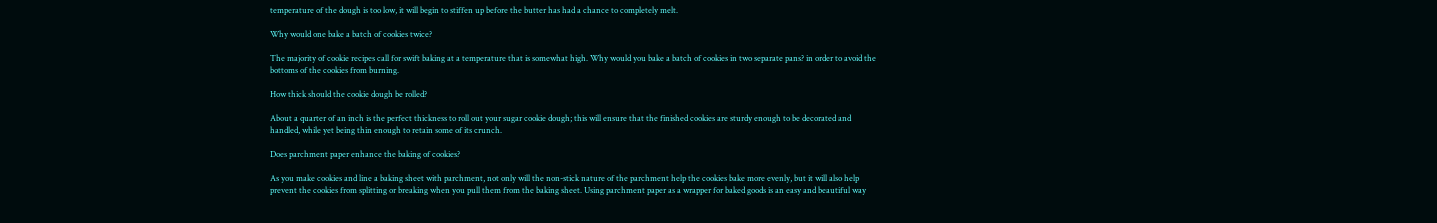temperature of the dough is too low, it will begin to stiffen up before the butter has had a chance to completely melt.

Why would one bake a batch of cookies twice?

The majority of cookie recipes call for swift baking at a temperature that is somewhat high. Why would you bake a batch of cookies in two separate pans? in order to avoid the bottoms of the cookies from burning.

How thick should the cookie dough be rolled?

About a quarter of an inch is the perfect thickness to roll out your sugar cookie dough; this will ensure that the finished cookies are sturdy enough to be decorated and handled, while yet being thin enough to retain some of its crunch.

Does parchment paper enhance the baking of cookies?

As you make cookies and line a baking sheet with parchment, not only will the non-stick nature of the parchment help the cookies bake more evenly, but it will also help prevent the cookies from splitting or breaking when you pull them from the baking sheet. Using parchment paper as a wrapper for baked goods is an easy and beautiful way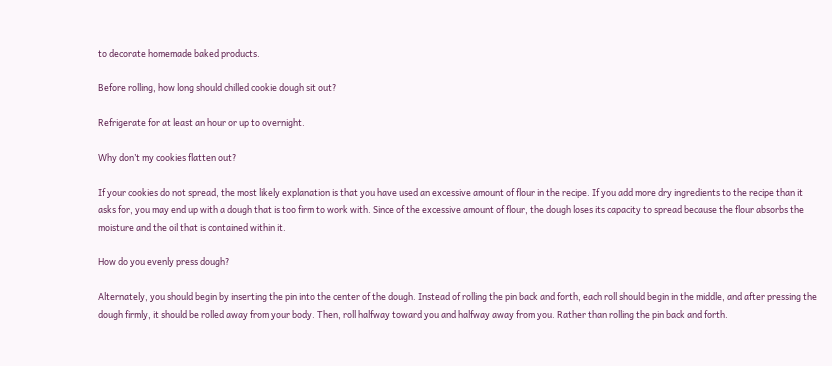to decorate homemade baked products.

Before rolling, how long should chilled cookie dough sit out?

Refrigerate for at least an hour or up to overnight.

Why don’t my cookies flatten out?

If your cookies do not spread, the most likely explanation is that you have used an excessive amount of flour in the recipe. If you add more dry ingredients to the recipe than it asks for, you may end up with a dough that is too firm to work with. Since of the excessive amount of flour, the dough loses its capacity to spread because the flour absorbs the moisture and the oil that is contained within it.

How do you evenly press dough?

Alternately, you should begin by inserting the pin into the center of the dough. Instead of rolling the pin back and forth, each roll should begin in the middle, and after pressing the dough firmly, it should be rolled away from your body. Then, roll halfway toward you and halfway away from you. Rather than rolling the pin back and forth.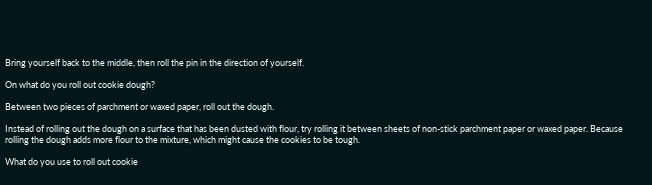Bring yourself back to the middle, then roll the pin in the direction of yourself.

On what do you roll out cookie dough?

Between two pieces of parchment or waxed paper, roll out the dough.

Instead of rolling out the dough on a surface that has been dusted with flour, try rolling it between sheets of non-stick parchment paper or waxed paper. Because rolling the dough adds more flour to the mixture, which might cause the cookies to be tough.

What do you use to roll out cookie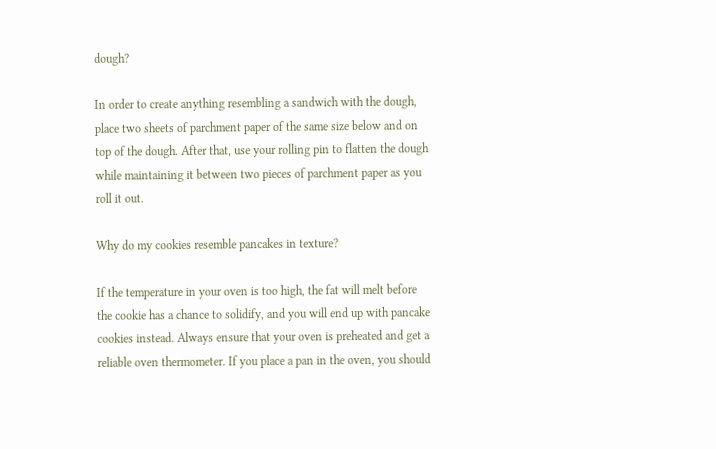dough?

In order to create anything resembling a sandwich with the dough, place two sheets of parchment paper of the same size below and on top of the dough. After that, use your rolling pin to flatten the dough while maintaining it between two pieces of parchment paper as you roll it out.

Why do my cookies resemble pancakes in texture?

If the temperature in your oven is too high, the fat will melt before the cookie has a chance to solidify, and you will end up with pancake cookies instead. Always ensure that your oven is preheated and get a reliable oven thermometer. If you place a pan in the oven, you should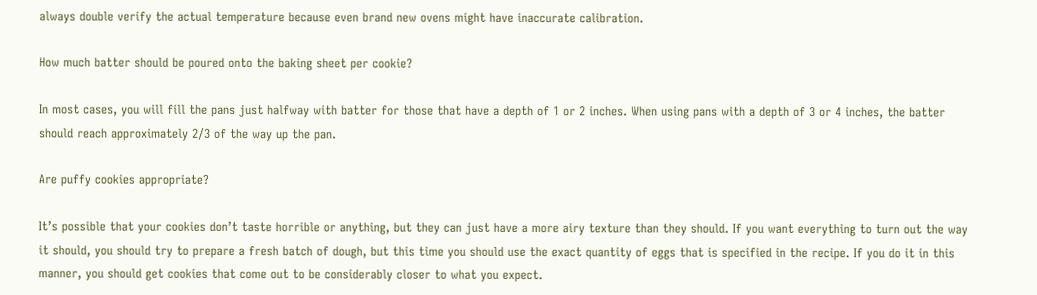always double verify the actual temperature because even brand new ovens might have inaccurate calibration.

How much batter should be poured onto the baking sheet per cookie?

In most cases, you will fill the pans just halfway with batter for those that have a depth of 1 or 2 inches. When using pans with a depth of 3 or 4 inches, the batter should reach approximately 2/3 of the way up the pan.

Are puffy cookies appropriate?

It’s possible that your cookies don’t taste horrible or anything, but they can just have a more airy texture than they should. If you want everything to turn out the way it should, you should try to prepare a fresh batch of dough, but this time you should use the exact quantity of eggs that is specified in the recipe. If you do it in this manner, you should get cookies that come out to be considerably closer to what you expect.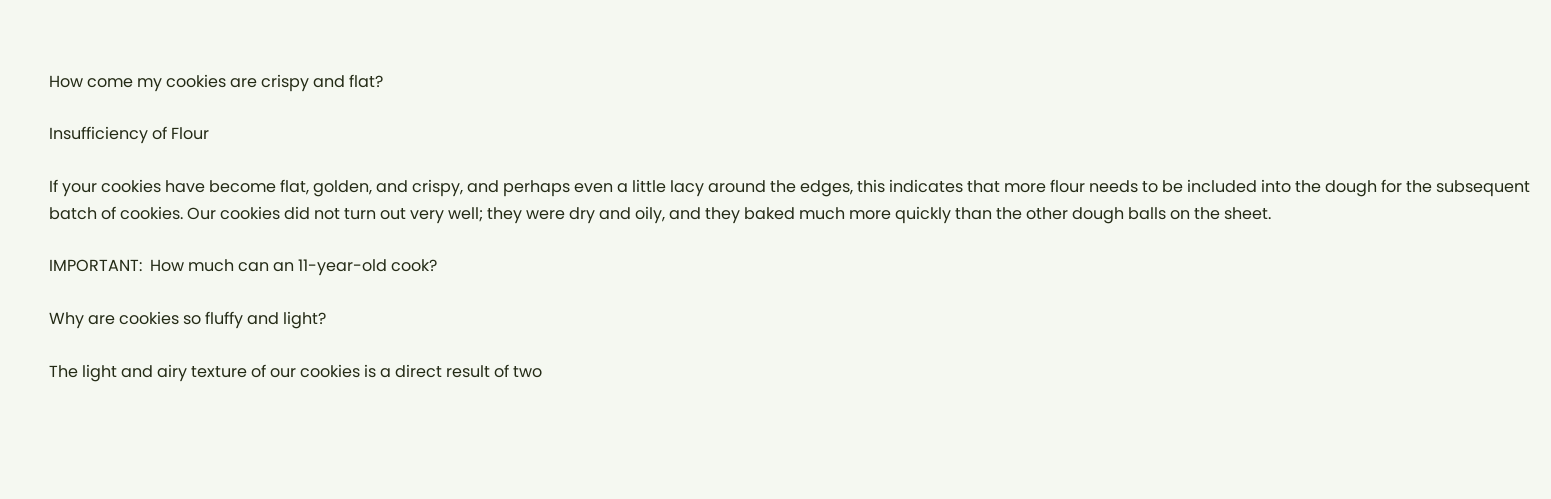How come my cookies are crispy and flat?

Insufficiency of Flour

If your cookies have become flat, golden, and crispy, and perhaps even a little lacy around the edges, this indicates that more flour needs to be included into the dough for the subsequent batch of cookies. Our cookies did not turn out very well; they were dry and oily, and they baked much more quickly than the other dough balls on the sheet.

IMPORTANT:  How much can an 11-year-old cook?

Why are cookies so fluffy and light?

The light and airy texture of our cookies is a direct result of two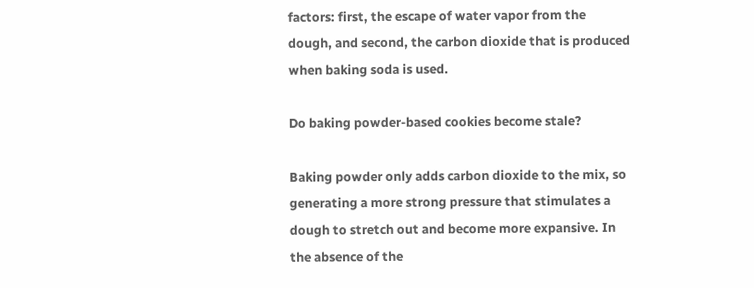factors: first, the escape of water vapor from the dough, and second, the carbon dioxide that is produced when baking soda is used.

Do baking powder-based cookies become stale?

Baking powder only adds carbon dioxide to the mix, so generating a more strong pressure that stimulates a dough to stretch out and become more expansive. In the absence of the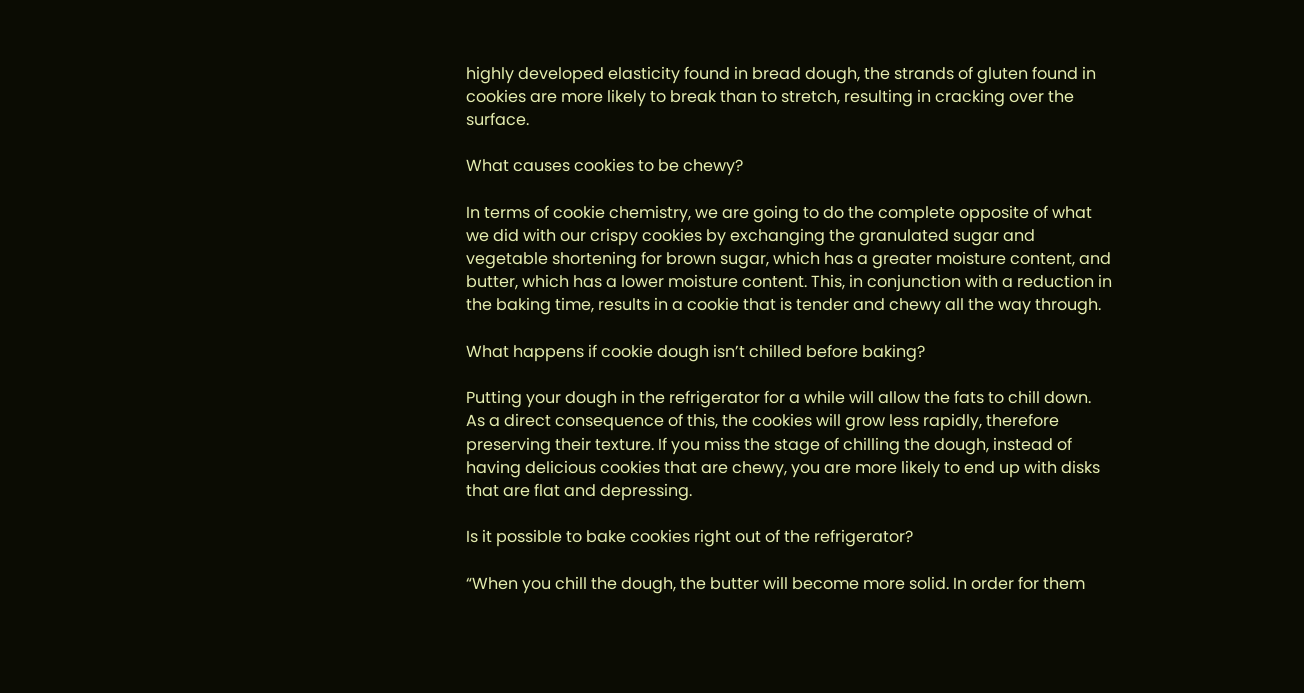highly developed elasticity found in bread dough, the strands of gluten found in cookies are more likely to break than to stretch, resulting in cracking over the surface.

What causes cookies to be chewy?

In terms of cookie chemistry, we are going to do the complete opposite of what we did with our crispy cookies by exchanging the granulated sugar and vegetable shortening for brown sugar, which has a greater moisture content, and butter, which has a lower moisture content. This, in conjunction with a reduction in the baking time, results in a cookie that is tender and chewy all the way through.

What happens if cookie dough isn’t chilled before baking?

Putting your dough in the refrigerator for a while will allow the fats to chill down. As a direct consequence of this, the cookies will grow less rapidly, therefore preserving their texture. If you miss the stage of chilling the dough, instead of having delicious cookies that are chewy, you are more likely to end up with disks that are flat and depressing.

Is it possible to bake cookies right out of the refrigerator?

“When you chill the dough, the butter will become more solid. In order for them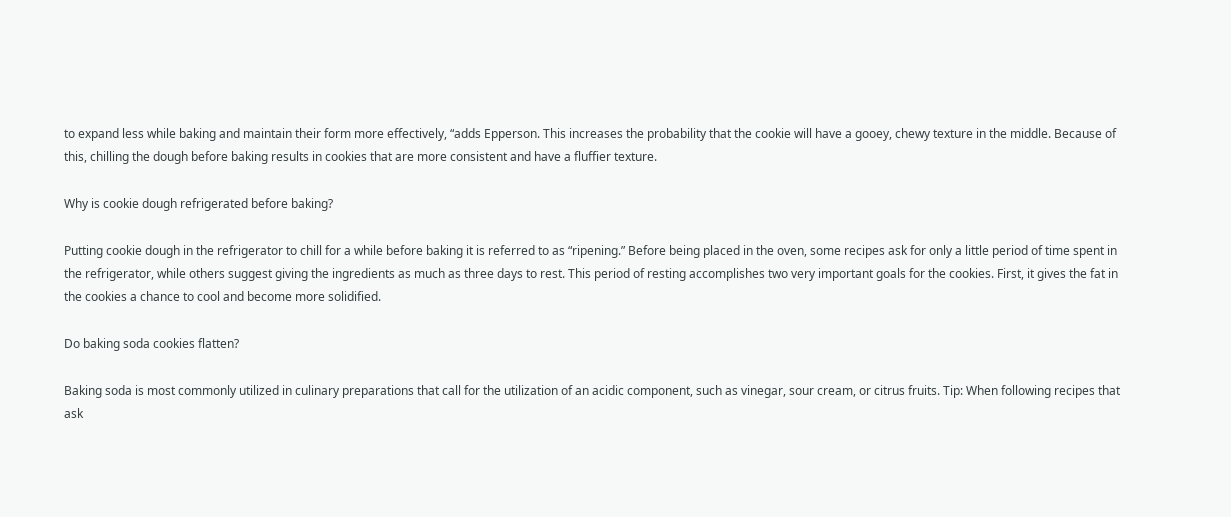to expand less while baking and maintain their form more effectively, “adds Epperson. This increases the probability that the cookie will have a gooey, chewy texture in the middle. Because of this, chilling the dough before baking results in cookies that are more consistent and have a fluffier texture.

Why is cookie dough refrigerated before baking?

Putting cookie dough in the refrigerator to chill for a while before baking it is referred to as “ripening.” Before being placed in the oven, some recipes ask for only a little period of time spent in the refrigerator, while others suggest giving the ingredients as much as three days to rest. This period of resting accomplishes two very important goals for the cookies. First, it gives the fat in the cookies a chance to cool and become more solidified.

Do baking soda cookies flatten?

Baking soda is most commonly utilized in culinary preparations that call for the utilization of an acidic component, such as vinegar, sour cream, or citrus fruits. Tip: When following recipes that ask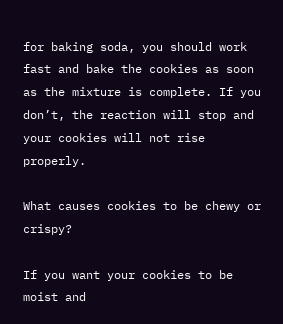for baking soda, you should work fast and bake the cookies as soon as the mixture is complete. If you don’t, the reaction will stop and your cookies will not rise properly.

What causes cookies to be chewy or crispy?

If you want your cookies to be moist and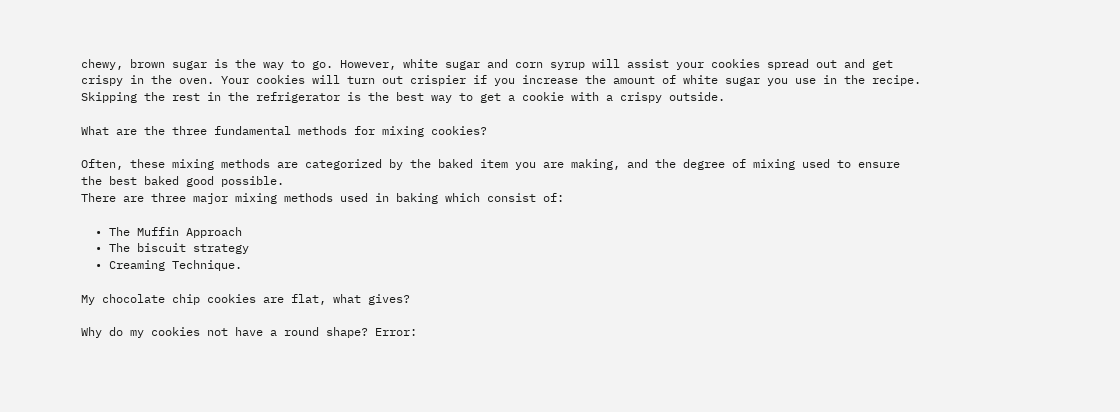chewy, brown sugar is the way to go. However, white sugar and corn syrup will assist your cookies spread out and get crispy in the oven. Your cookies will turn out crispier if you increase the amount of white sugar you use in the recipe. Skipping the rest in the refrigerator is the best way to get a cookie with a crispy outside.

What are the three fundamental methods for mixing cookies?

Often, these mixing methods are categorized by the baked item you are making, and the degree of mixing used to ensure the best baked good possible.
There are three major mixing methods used in baking which consist of:

  • The Muffin Approach
  • The biscuit strategy
  • Creaming Technique.

My chocolate chip cookies are flat, what gives?

Why do my cookies not have a round shape? Error: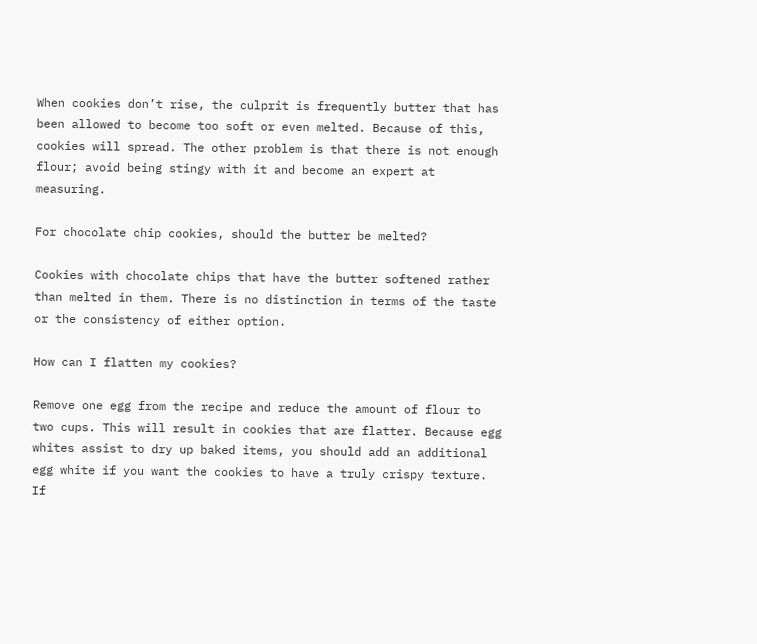When cookies don’t rise, the culprit is frequently butter that has been allowed to become too soft or even melted. Because of this, cookies will spread. The other problem is that there is not enough flour; avoid being stingy with it and become an expert at measuring.

For chocolate chip cookies, should the butter be melted?

Cookies with chocolate chips that have the butter softened rather than melted in them. There is no distinction in terms of the taste or the consistency of either option.

How can I flatten my cookies?

Remove one egg from the recipe and reduce the amount of flour to two cups. This will result in cookies that are flatter. Because egg whites assist to dry up baked items, you should add an additional egg white if you want the cookies to have a truly crispy texture. If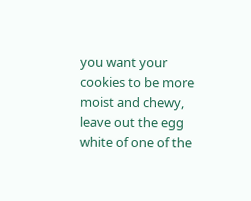you want your cookies to be more moist and chewy, leave out the egg white of one of the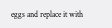eggs and replace it with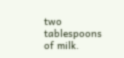two tablespoons of milk.